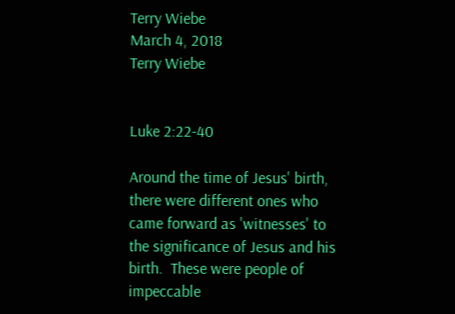Terry Wiebe
March 4, 2018
Terry Wiebe


Luke 2:22-40

Around the time of Jesus' birth, there were different ones who came forward as 'witnesses' to the significance of Jesus and his birth.  These were people of impeccable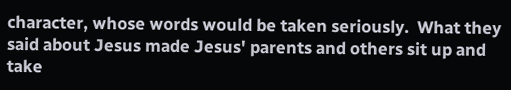character, whose words would be taken seriously.  What they said about Jesus made Jesus' parents and others sit up and take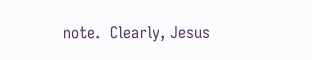note.  Clearly, Jesus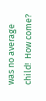was no average child!  How come?